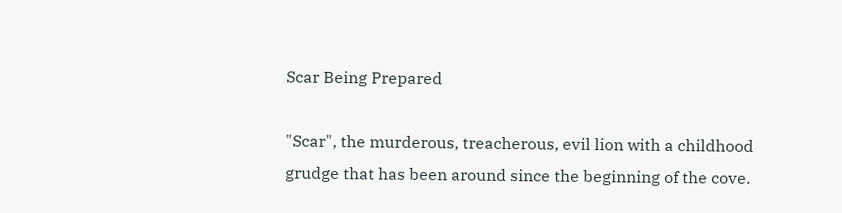Scar Being Prepared

"Scar", the murderous, treacherous, evil lion with a childhood grudge that has been around since the beginning of the cove.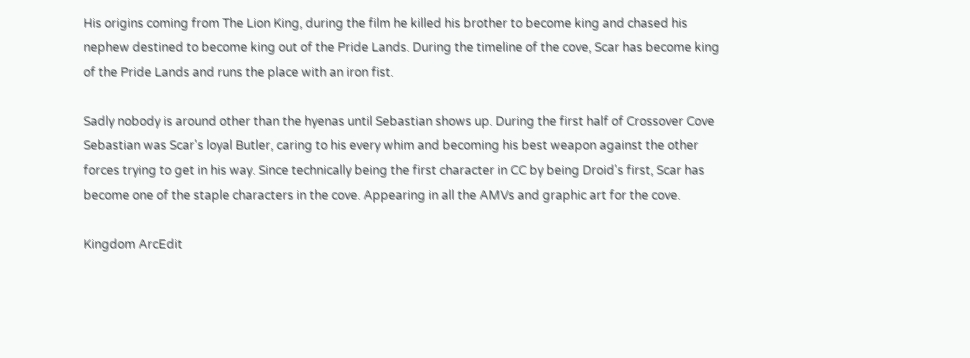His origins coming from The Lion King, during the film he killed his brother to become king and chased his nephew destined to become king out of the Pride Lands. During the timeline of the cove, Scar has become king of the Pride Lands and runs the place with an iron fist.

Sadly nobody is around other than the hyenas until Sebastian shows up. During the first half of Crossover Cove Sebastian was Scar's loyal Butler, caring to his every whim and becoming his best weapon against the other forces trying to get in his way. Since technically being the first character in CC by being Droid's first, Scar has become one of the staple characters in the cove. Appearing in all the AMVs and graphic art for the cove.

Kingdom ArcEdit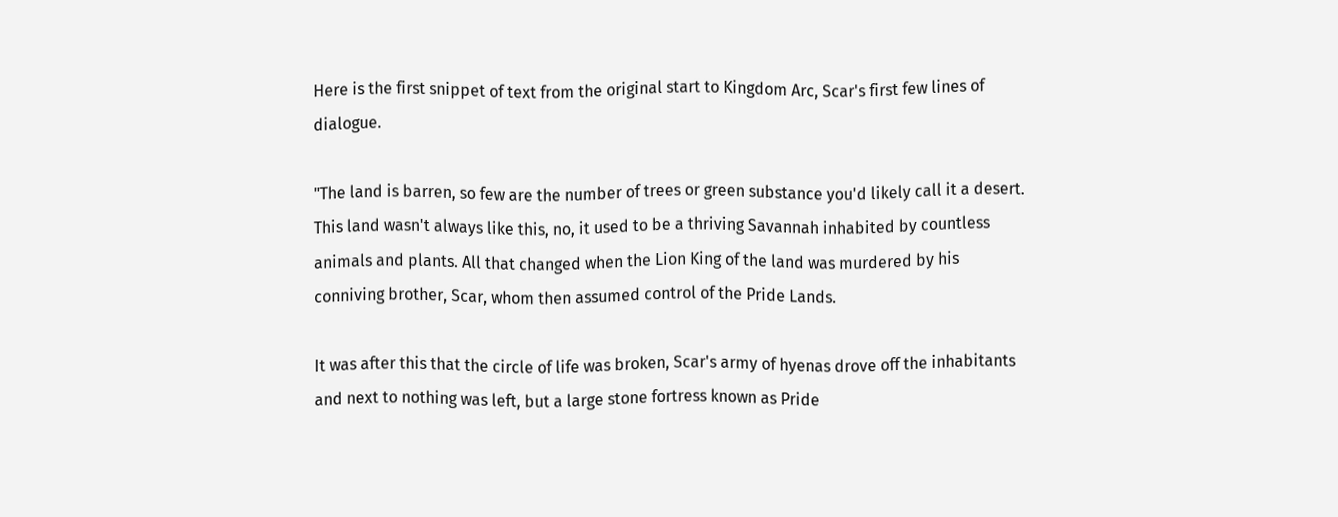Here is the first snippet of text from the original start to Kingdom Arc, Scar's first few lines of dialogue.

"The land is barren, so few are the number of trees or green substance you'd likely call it a desert. This land wasn't always like this, no, it used to be a thriving Savannah inhabited by countless animals and plants. All that changed when the Lion King of the land was murdered by his conniving brother, Scar, whom then assumed control of the Pride Lands.

It was after this that the circle of life was broken, Scar's army of hyenas drove off the inhabitants and next to nothing was left, but a large stone fortress known as Pride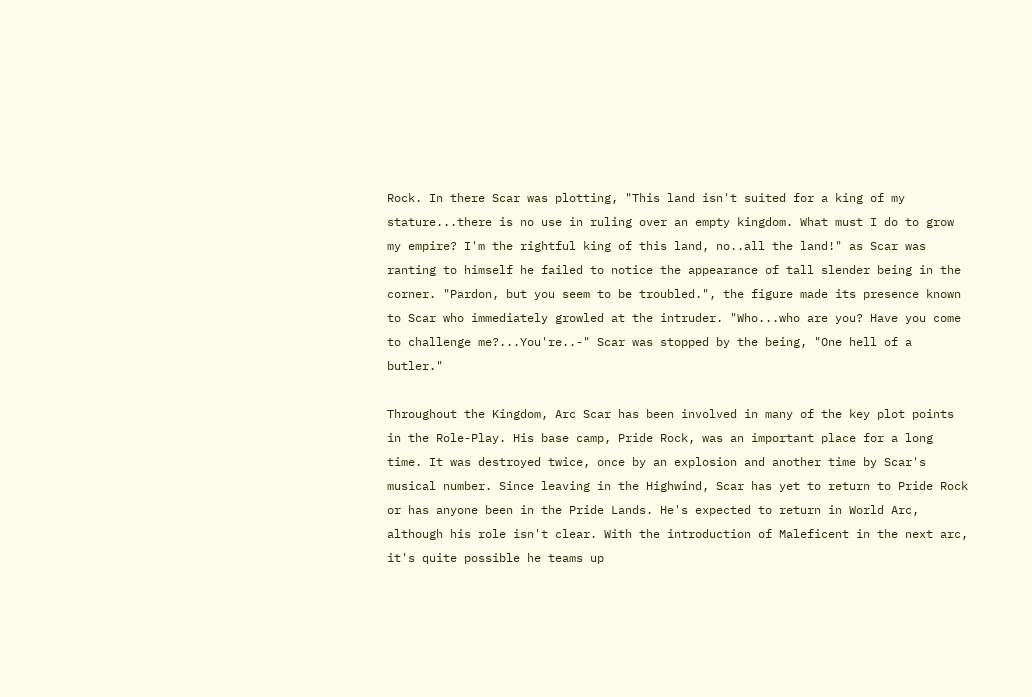Rock. In there Scar was plotting, "This land isn't suited for a king of my stature...there is no use in ruling over an empty kingdom. What must I do to grow my empire? I'm the rightful king of this land, no..all the land!" as Scar was ranting to himself he failed to notice the appearance of tall slender being in the corner. "Pardon, but you seem to be troubled.", the figure made its presence known to Scar who immediately growled at the intruder. "Who...who are you? Have you come to challenge me?...You're..-" Scar was stopped by the being, "One hell of a butler."

Throughout the Kingdom, Arc Scar has been involved in many of the key plot points in the Role-Play. His base camp, Pride Rock, was an important place for a long time. It was destroyed twice, once by an explosion and another time by Scar's musical number. Since leaving in the Highwind, Scar has yet to return to Pride Rock or has anyone been in the Pride Lands. He's expected to return in World Arc, although his role isn't clear. With the introduction of Maleficent in the next arc, it's quite possible he teams up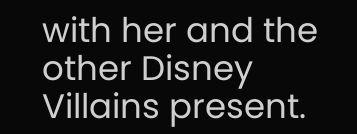with her and the other Disney Villains present.